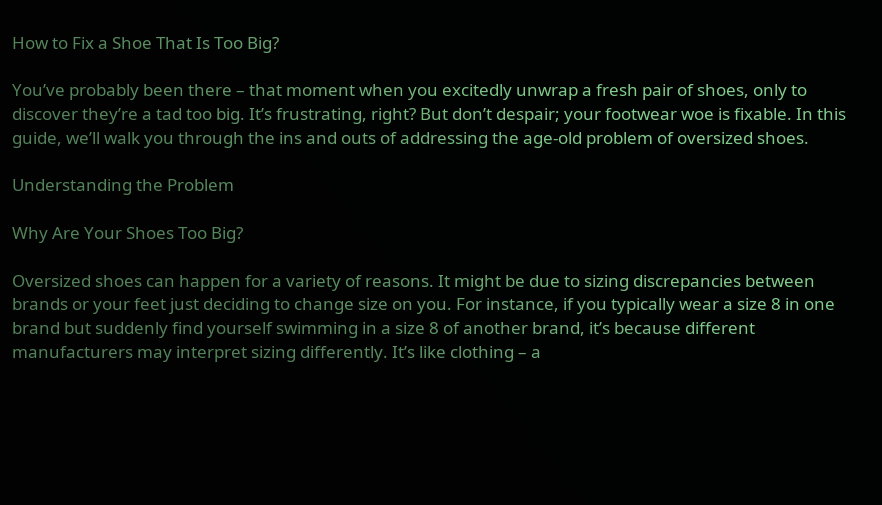How to Fix a Shoe That Is Too Big?

You’ve probably been there – that moment when you excitedly unwrap a fresh pair of shoes, only to discover they’re a tad too big. It’s frustrating, right? But don’t despair; your footwear woe is fixable. In this guide, we’ll walk you through the ins and outs of addressing the age-old problem of oversized shoes.

Understanding the Problem

Why Are Your Shoes Too Big?

Oversized shoes can happen for a variety of reasons. It might be due to sizing discrepancies between brands or your feet just deciding to change size on you. For instance, if you typically wear a size 8 in one brand but suddenly find yourself swimming in a size 8 of another brand, it’s because different manufacturers may interpret sizing differently. It’s like clothing – a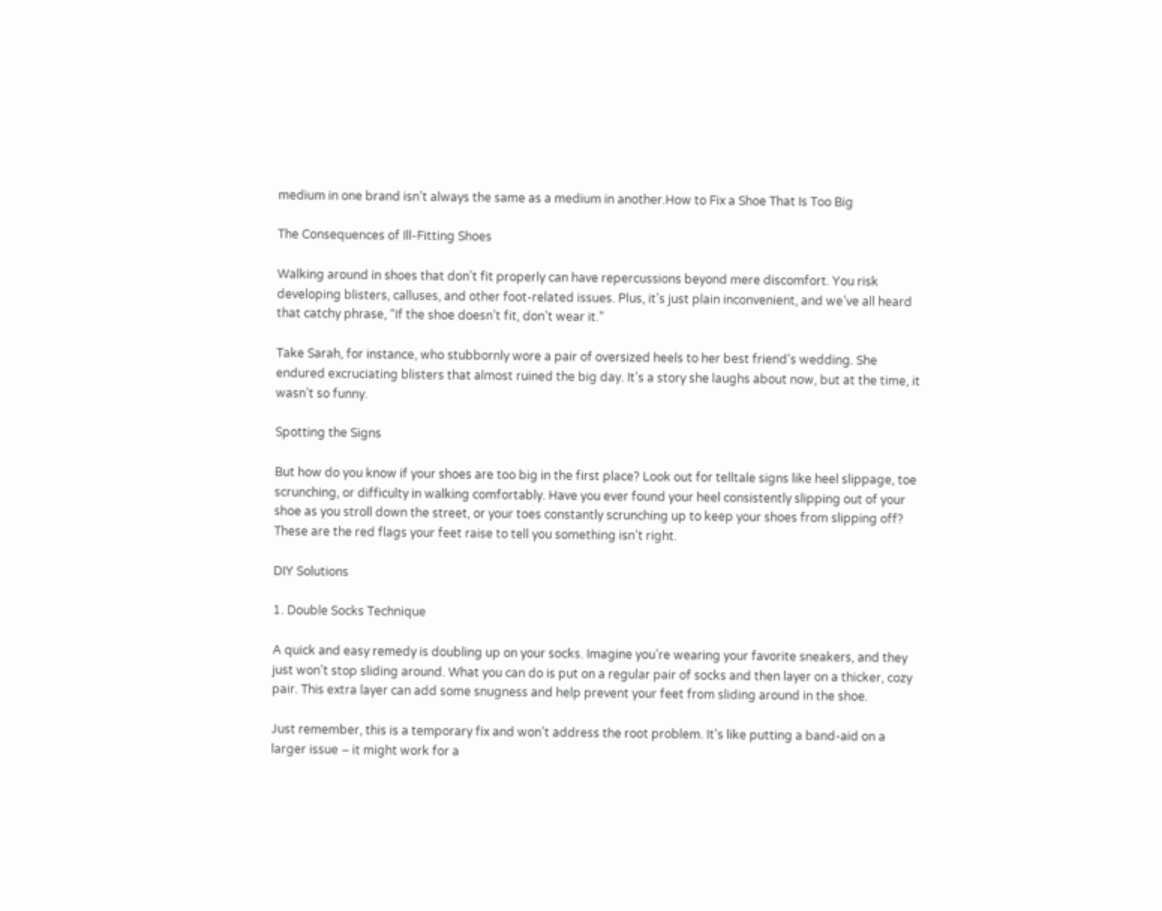medium in one brand isn’t always the same as a medium in another.How to Fix a Shoe That Is Too Big

The Consequences of Ill-Fitting Shoes

Walking around in shoes that don’t fit properly can have repercussions beyond mere discomfort. You risk developing blisters, calluses, and other foot-related issues. Plus, it’s just plain inconvenient, and we’ve all heard that catchy phrase, “If the shoe doesn’t fit, don’t wear it.”

Take Sarah, for instance, who stubbornly wore a pair of oversized heels to her best friend’s wedding. She endured excruciating blisters that almost ruined the big day. It’s a story she laughs about now, but at the time, it wasn’t so funny.

Spotting the Signs

But how do you know if your shoes are too big in the first place? Look out for telltale signs like heel slippage, toe scrunching, or difficulty in walking comfortably. Have you ever found your heel consistently slipping out of your shoe as you stroll down the street, or your toes constantly scrunching up to keep your shoes from slipping off? These are the red flags your feet raise to tell you something isn’t right.

DIY Solutions

1. Double Socks Technique

A quick and easy remedy is doubling up on your socks. Imagine you’re wearing your favorite sneakers, and they just won’t stop sliding around. What you can do is put on a regular pair of socks and then layer on a thicker, cozy pair. This extra layer can add some snugness and help prevent your feet from sliding around in the shoe.

Just remember, this is a temporary fix and won’t address the root problem. It’s like putting a band-aid on a larger issue – it might work for a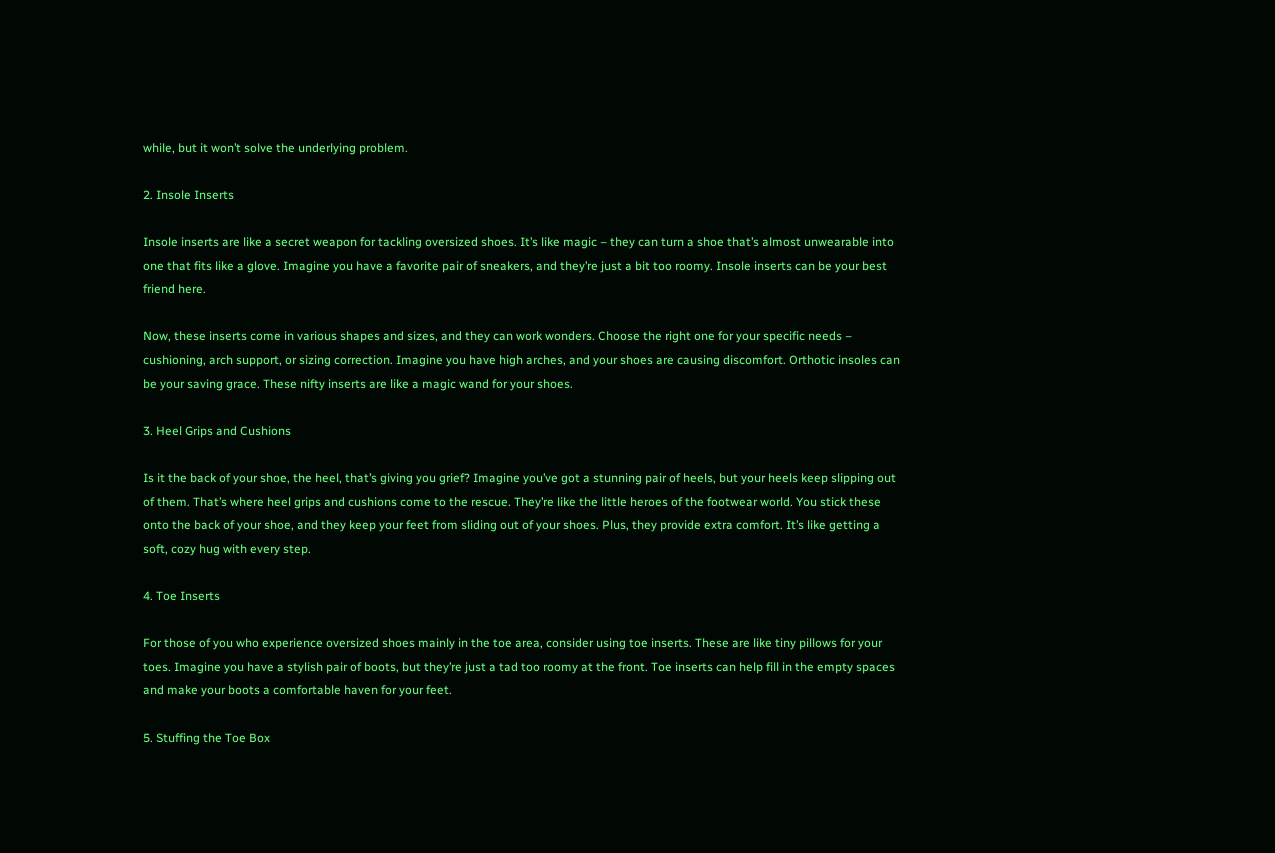while, but it won’t solve the underlying problem.

2. Insole Inserts

Insole inserts are like a secret weapon for tackling oversized shoes. It’s like magic – they can turn a shoe that’s almost unwearable into one that fits like a glove. Imagine you have a favorite pair of sneakers, and they’re just a bit too roomy. Insole inserts can be your best friend here.

Now, these inserts come in various shapes and sizes, and they can work wonders. Choose the right one for your specific needs – cushioning, arch support, or sizing correction. Imagine you have high arches, and your shoes are causing discomfort. Orthotic insoles can be your saving grace. These nifty inserts are like a magic wand for your shoes.

3. Heel Grips and Cushions

Is it the back of your shoe, the heel, that’s giving you grief? Imagine you’ve got a stunning pair of heels, but your heels keep slipping out of them. That’s where heel grips and cushions come to the rescue. They’re like the little heroes of the footwear world. You stick these onto the back of your shoe, and they keep your feet from sliding out of your shoes. Plus, they provide extra comfort. It’s like getting a soft, cozy hug with every step.

4. Toe Inserts

For those of you who experience oversized shoes mainly in the toe area, consider using toe inserts. These are like tiny pillows for your toes. Imagine you have a stylish pair of boots, but they’re just a tad too roomy at the front. Toe inserts can help fill in the empty spaces and make your boots a comfortable haven for your feet.

5. Stuffing the Toe Box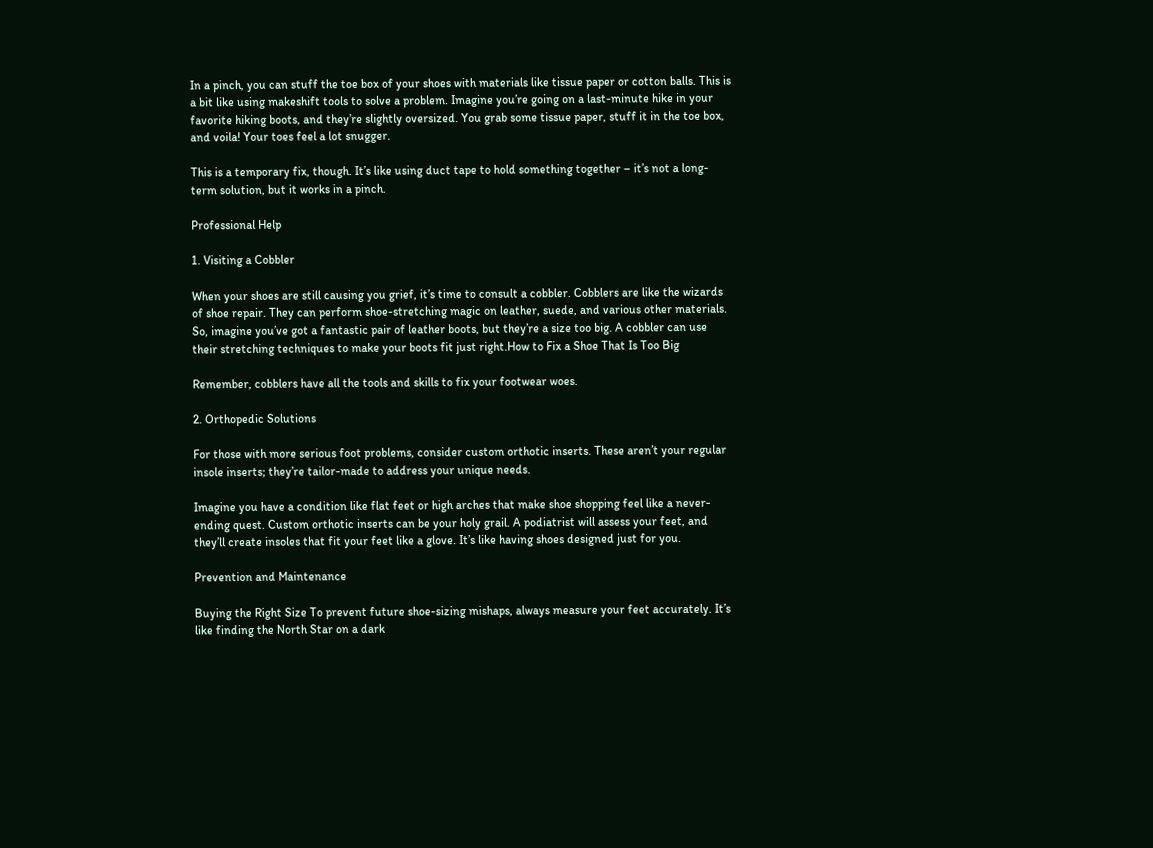In a pinch, you can stuff the toe box of your shoes with materials like tissue paper or cotton balls. This is a bit like using makeshift tools to solve a problem. Imagine you’re going on a last-minute hike in your favorite hiking boots, and they’re slightly oversized. You grab some tissue paper, stuff it in the toe box, and voila! Your toes feel a lot snugger.

This is a temporary fix, though. It’s like using duct tape to hold something together – it’s not a long-term solution, but it works in a pinch.

Professional Help

1. Visiting a Cobbler

When your shoes are still causing you grief, it’s time to consult a cobbler. Cobblers are like the wizards of shoe repair. They can perform shoe-stretching magic on leather, suede, and various other materials. So, imagine you’ve got a fantastic pair of leather boots, but they’re a size too big. A cobbler can use their stretching techniques to make your boots fit just right.How to Fix a Shoe That Is Too Big

Remember, cobblers have all the tools and skills to fix your footwear woes.

2. Orthopedic Solutions

For those with more serious foot problems, consider custom orthotic inserts. These aren’t your regular insole inserts; they’re tailor-made to address your unique needs.

Imagine you have a condition like flat feet or high arches that make shoe shopping feel like a never-ending quest. Custom orthotic inserts can be your holy grail. A podiatrist will assess your feet, and they’ll create insoles that fit your feet like a glove. It’s like having shoes designed just for you.

Prevention and Maintenance

Buying the Right Size To prevent future shoe-sizing mishaps, always measure your feet accurately. It’s like finding the North Star on a dark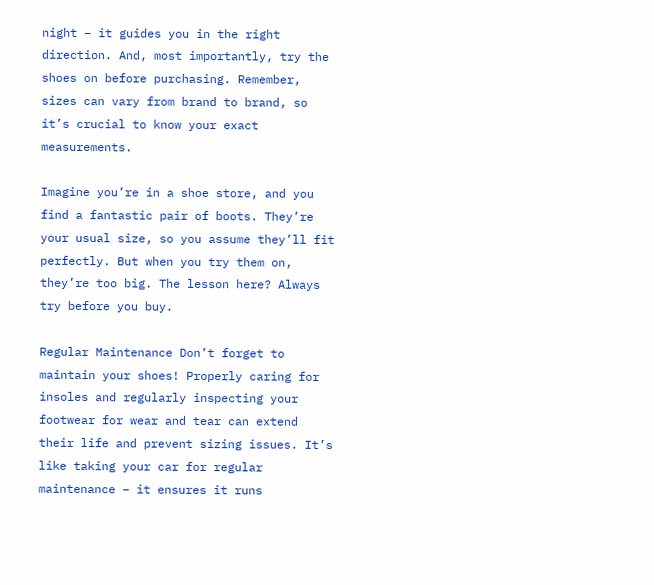night – it guides you in the right direction. And, most importantly, try the shoes on before purchasing. Remember, sizes can vary from brand to brand, so it’s crucial to know your exact measurements.

Imagine you’re in a shoe store, and you find a fantastic pair of boots. They’re your usual size, so you assume they’ll fit perfectly. But when you try them on, they’re too big. The lesson here? Always try before you buy.

Regular Maintenance Don’t forget to maintain your shoes! Properly caring for insoles and regularly inspecting your footwear for wear and tear can extend their life and prevent sizing issues. It’s like taking your car for regular maintenance – it ensures it runs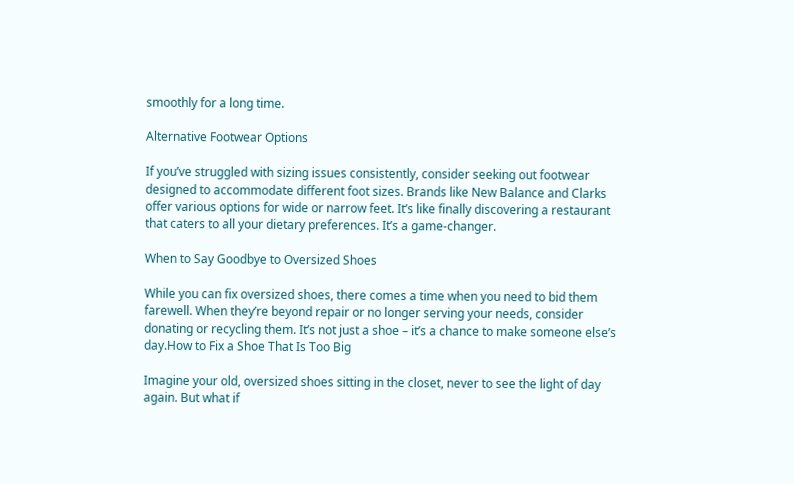smoothly for a long time.

Alternative Footwear Options

If you’ve struggled with sizing issues consistently, consider seeking out footwear designed to accommodate different foot sizes. Brands like New Balance and Clarks offer various options for wide or narrow feet. It’s like finally discovering a restaurant that caters to all your dietary preferences. It’s a game-changer.

When to Say Goodbye to Oversized Shoes

While you can fix oversized shoes, there comes a time when you need to bid them farewell. When they’re beyond repair or no longer serving your needs, consider donating or recycling them. It’s not just a shoe – it’s a chance to make someone else’s day.How to Fix a Shoe That Is Too Big

Imagine your old, oversized shoes sitting in the closet, never to see the light of day again. But what if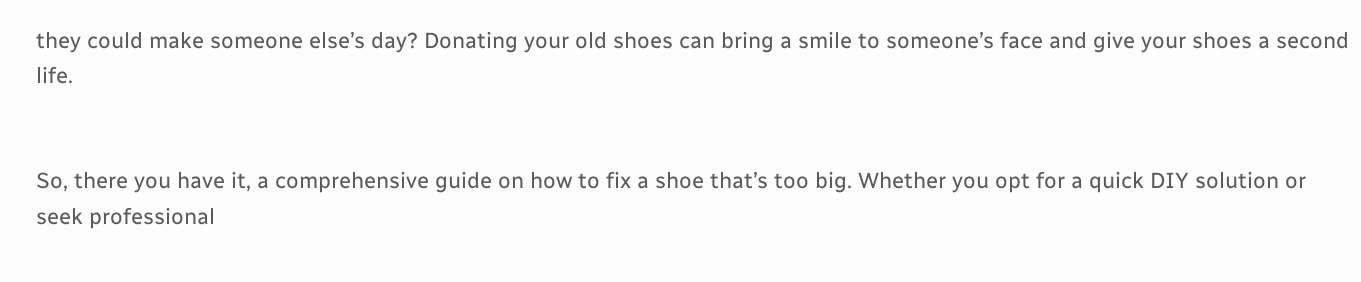they could make someone else’s day? Donating your old shoes can bring a smile to someone’s face and give your shoes a second life.


So, there you have it, a comprehensive guide on how to fix a shoe that’s too big. Whether you opt for a quick DIY solution or seek professional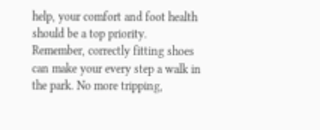help, your comfort and foot health should be a top priority. Remember, correctly fitting shoes can make your every step a walk in the park. No more tripping,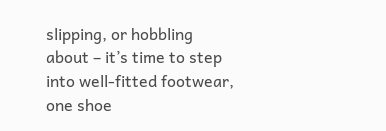slipping, or hobbling about – it’s time to step into well-fitted footwear, one shoe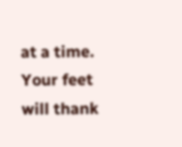at a time. Your feet will thank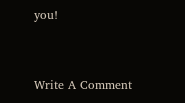you!


Write A Comment